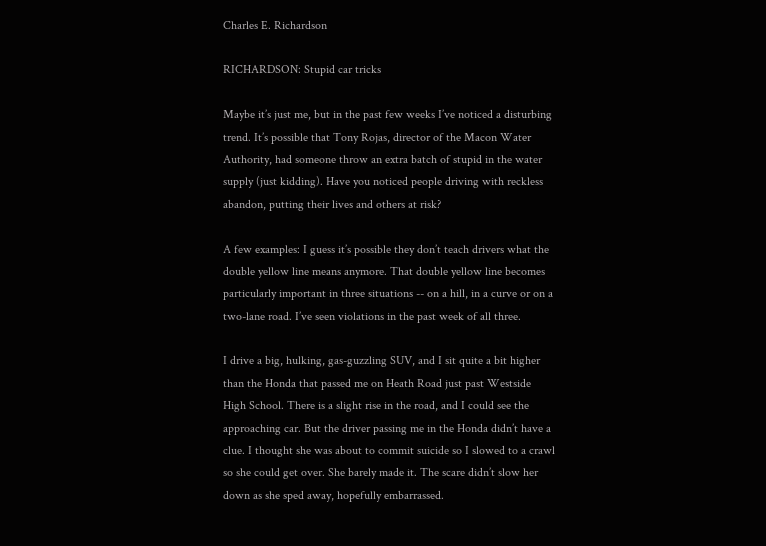Charles E. Richardson

RICHARDSON: Stupid car tricks

Maybe it’s just me, but in the past few weeks I’ve noticed a disturbing trend. It’s possible that Tony Rojas, director of the Macon Water Authority, had someone throw an extra batch of stupid in the water supply (just kidding). Have you noticed people driving with reckless abandon, putting their lives and others at risk?

A few examples: I guess it’s possible they don’t teach drivers what the double yellow line means anymore. That double yellow line becomes particularly important in three situations -- on a hill, in a curve or on a two-lane road. I’ve seen violations in the past week of all three.

I drive a big, hulking, gas-guzzling SUV, and I sit quite a bit higher than the Honda that passed me on Heath Road just past Westside High School. There is a slight rise in the road, and I could see the approaching car. But the driver passing me in the Honda didn’t have a clue. I thought she was about to commit suicide so I slowed to a crawl so she could get over. She barely made it. The scare didn’t slow her down as she sped away, hopefully embarrassed.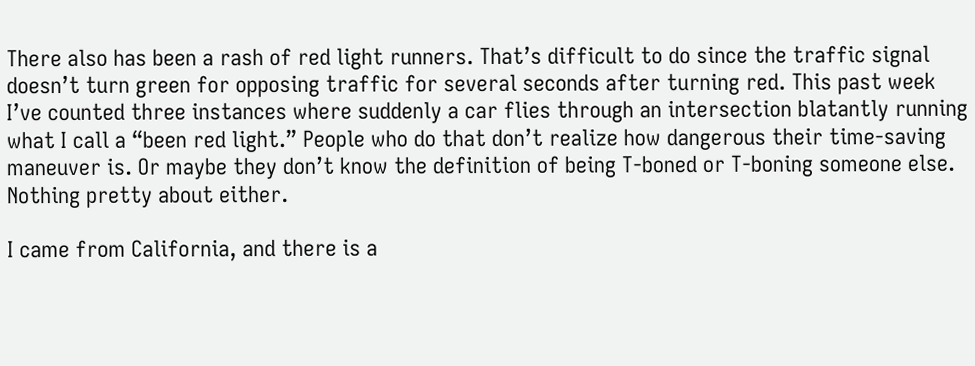There also has been a rash of red light runners. That’s difficult to do since the traffic signal doesn’t turn green for opposing traffic for several seconds after turning red. This past week I’ve counted three instances where suddenly a car flies through an intersection blatantly running what I call a “been red light.” People who do that don’t realize how dangerous their time-saving maneuver is. Or maybe they don’t know the definition of being T-boned or T-boning someone else. Nothing pretty about either.

I came from California, and there is a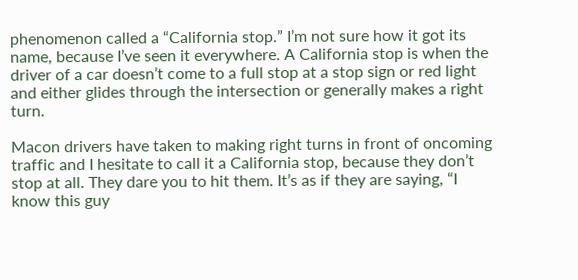phenomenon called a “California stop.” I’m not sure how it got its name, because I’ve seen it everywhere. A California stop is when the driver of a car doesn’t come to a full stop at a stop sign or red light and either glides through the intersection or generally makes a right turn.

Macon drivers have taken to making right turns in front of oncoming traffic and I hesitate to call it a California stop, because they don’t stop at all. They dare you to hit them. It’s as if they are saying, “I know this guy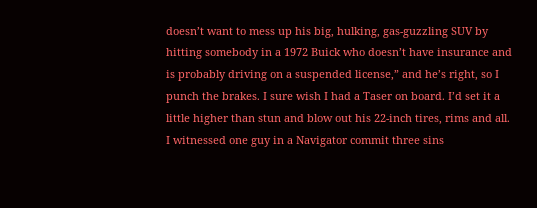doesn’t want to mess up his big, hulking, gas-guzzling SUV by hitting somebody in a 1972 Buick who doesn’t have insurance and is probably driving on a suspended license,” and he’s right, so I punch the brakes. I sure wish I had a Taser on board. I’d set it a little higher than stun and blow out his 22-inch tires, rims and all. I witnessed one guy in a Navigator commit three sins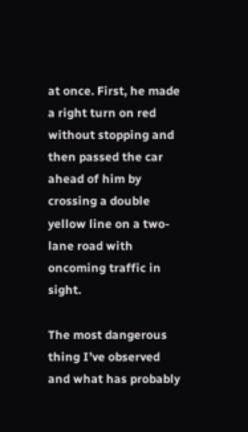at once. First, he made a right turn on red without stopping and then passed the car ahead of him by crossing a double yellow line on a two-lane road with oncoming traffic in sight.

The most dangerous thing I’ve observed and what has probably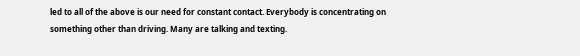led to all of the above is our need for constant contact. Everybody is concentrating on something other than driving. Many are talking and texting.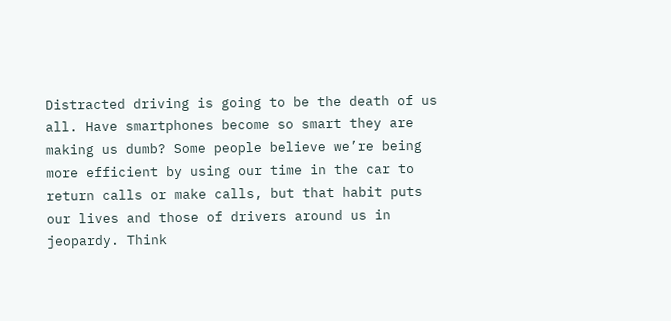Distracted driving is going to be the death of us all. Have smartphones become so smart they are making us dumb? Some people believe we’re being more efficient by using our time in the car to return calls or make calls, but that habit puts our lives and those of drivers around us in jeopardy. Think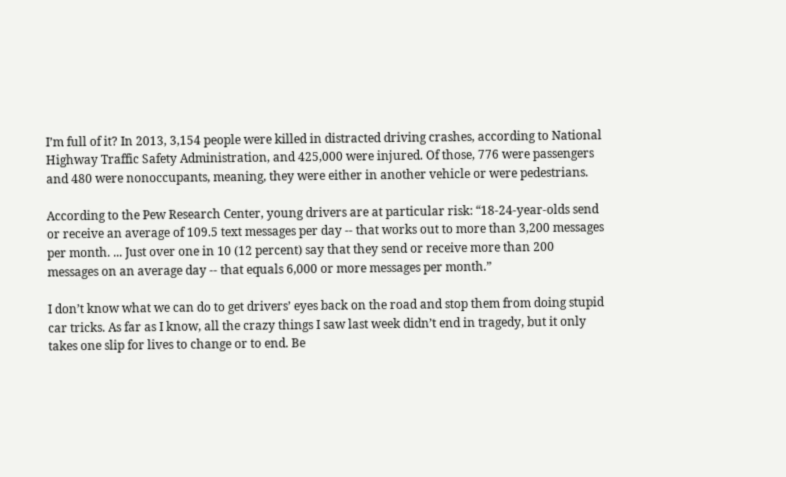I’m full of it? In 2013, 3,154 people were killed in distracted driving crashes, according to National Highway Traffic Safety Administration, and 425,000 were injured. Of those, 776 were passengers and 480 were nonoccupants, meaning, they were either in another vehicle or were pedestrians.

According to the Pew Research Center, young drivers are at particular risk: “18-24-year-olds send or receive an average of 109.5 text messages per day -- that works out to more than 3,200 messages per month. ... Just over one in 10 (12 percent) say that they send or receive more than 200 messages on an average day -- that equals 6,000 or more messages per month.”

I don’t know what we can do to get drivers’ eyes back on the road and stop them from doing stupid car tricks. As far as I know, all the crazy things I saw last week didn’t end in tragedy, but it only takes one slip for lives to change or to end. Be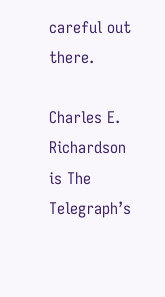careful out there.

Charles E. Richardson is The Telegraph’s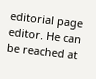editorial page editor. He can be reached at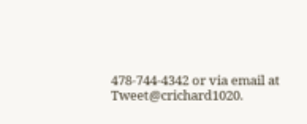478-744-4342 or via email at Tweet@crichard1020.